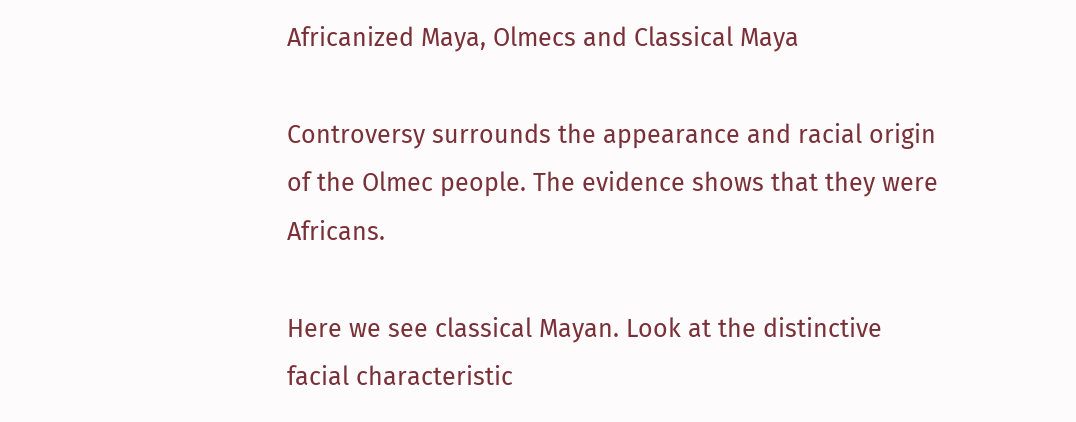Africanized Maya, Olmecs and Classical Maya

Controversy surrounds the appearance and racial origin of the Olmec people. The evidence shows that they were Africans.

Here we see classical Mayan. Look at the distinctive facial characteristic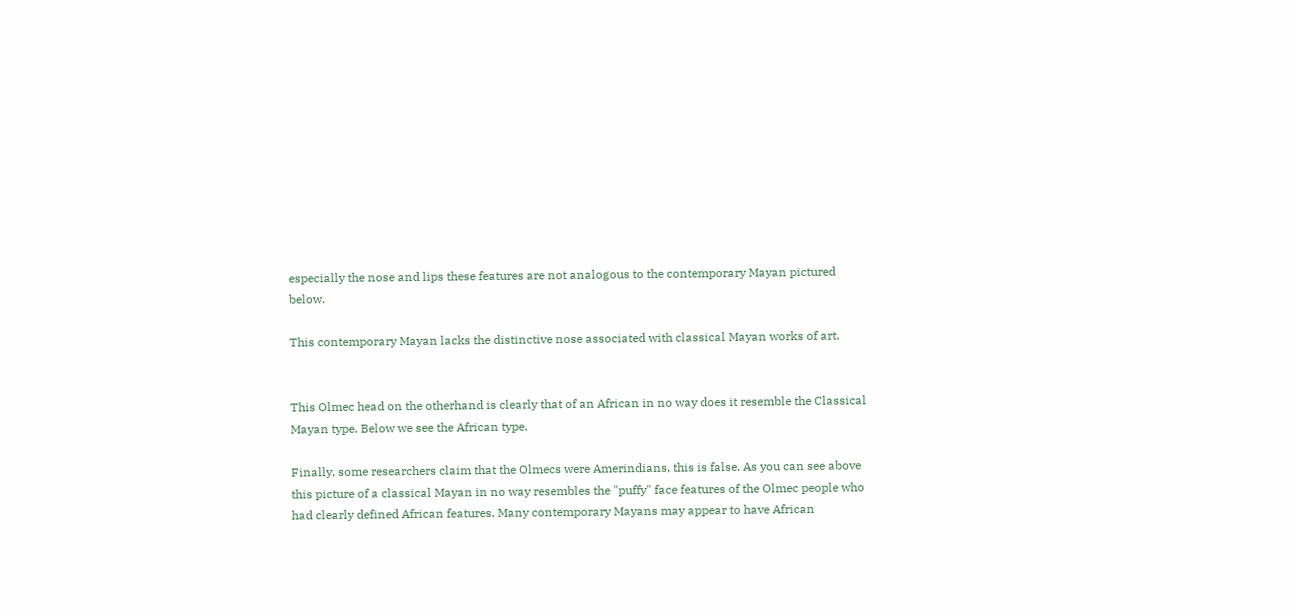especially the nose and lips these features are not analogous to the contemporary Mayan pictured below.

This contemporary Mayan lacks the distinctive nose associated with classical Mayan works of art.


This Olmec head on the otherhand is clearly that of an African in no way does it resemble the Classical Mayan type. Below we see the African type.

Finally, some researchers claim that the Olmecs were Amerindians, this is false. As you can see above this picture of a classical Mayan in no way resembles the "puffy" face features of the Olmec people who had clearly defined African features. Many contemporary Mayans may appear to have African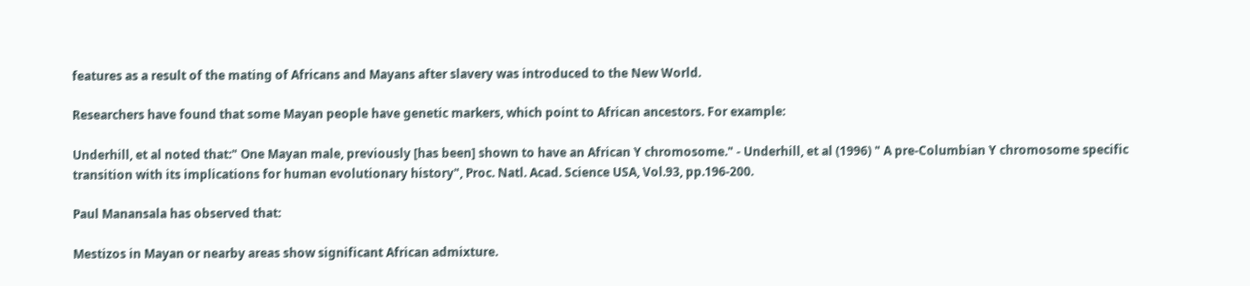features as a result of the mating of Africans and Mayans after slavery was introduced to the New World.

Researchers have found that some Mayan people have genetic markers, which point to African ancestors. For example:

Underhill, et al noted that:" One Mayan male, previously [has been] shown to have an African Y chromosome." - Underhill, et al (1996) " A pre-Columbian Y chromosome specific transition with its implications for human evolutionary history", Proc. Natl. Acad. Science USA, Vol.93, pp.196-200.

Paul Manansala has observed that:

Mestizos in Mayan or nearby areas show significant African admixture.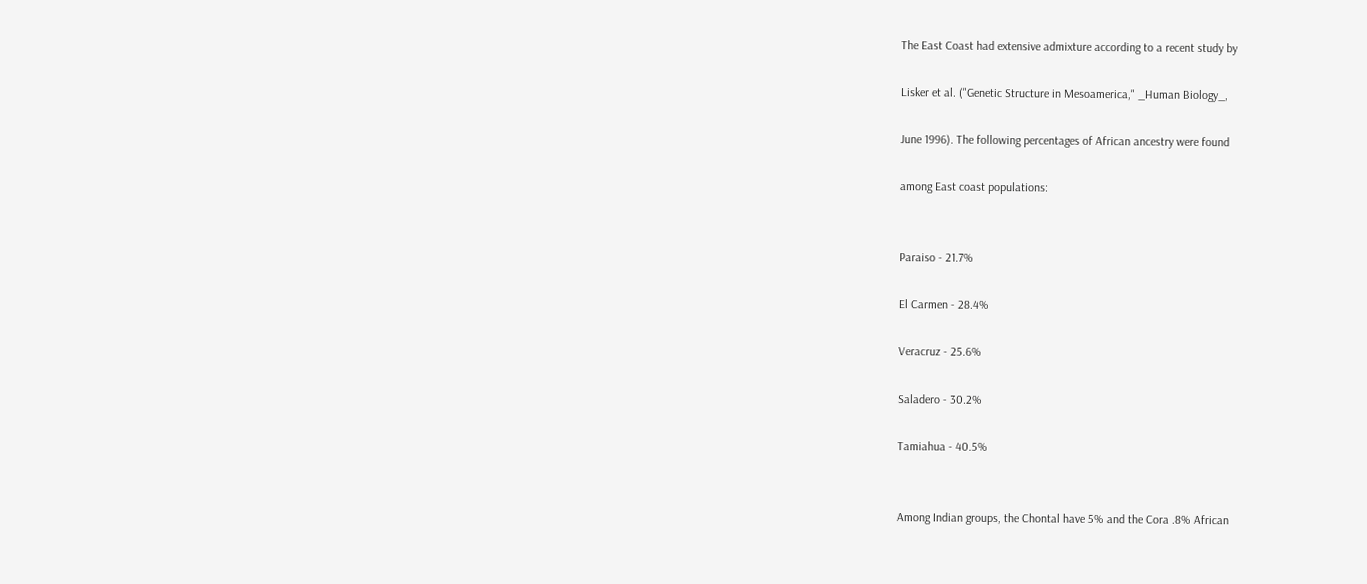The East Coast had extensive admixture according to a recent study by

Lisker et al. ("Genetic Structure in Mesoamerica," _Human Biology_,

June 1996). The following percentages of African ancestry were found

among East coast populations:


Paraiso - 21.7%

El Carmen - 28.4%

Veracruz - 25.6%

Saladero - 30.2%

Tamiahua - 40.5%


Among Indian groups, the Chontal have 5% and the Cora .8% African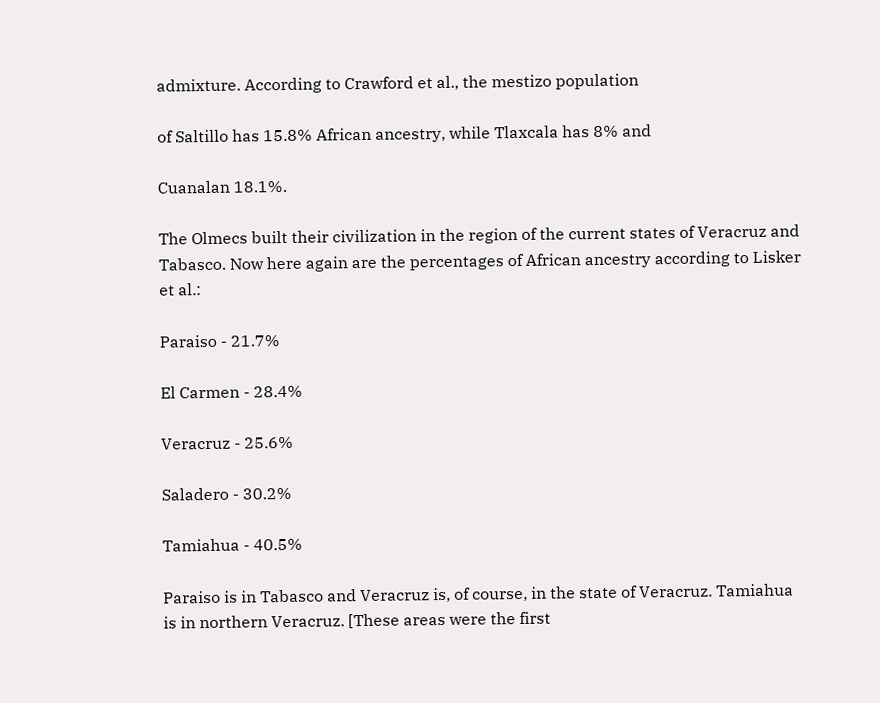admixture. According to Crawford et al., the mestizo population

of Saltillo has 15.8% African ancestry, while Tlaxcala has 8% and

Cuanalan 18.1%.

The Olmecs built their civilization in the region of the current states of Veracruz and Tabasco. Now here again are the percentages of African ancestry according to Lisker et al.:

Paraiso - 21.7%

El Carmen - 28.4%

Veracruz - 25.6%

Saladero - 30.2%

Tamiahua - 40.5%

Paraiso is in Tabasco and Veracruz is, of course, in the state of Veracruz. Tamiahua is in northern Veracruz. [These areas were the first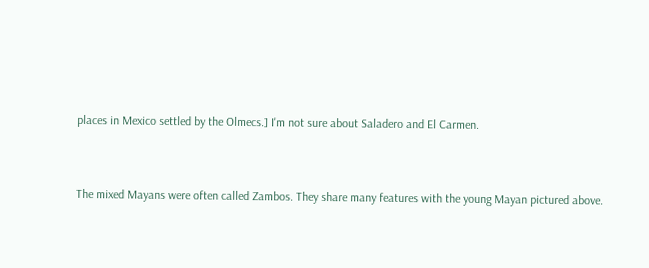places in Mexico settled by the Olmecs.] I'm not sure about Saladero and El Carmen.


The mixed Mayans were often called Zambos. They share many features with the young Mayan pictured above.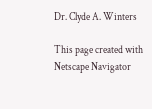Dr. Clyde A. Winters

This page created with Netscape Navigator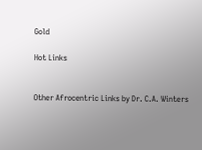Gold

Hot Links


Other Afrocentric Links by Dr. C.A. Winters